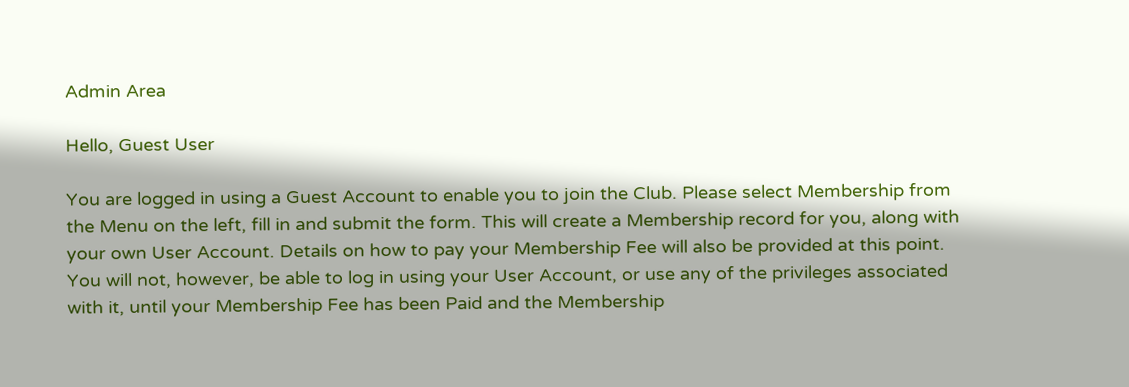Admin Area

Hello, Guest User

You are logged in using a Guest Account to enable you to join the Club. Please select Membership from the Menu on the left, fill in and submit the form. This will create a Membership record for you, along with your own User Account. Details on how to pay your Membership Fee will also be provided at this point. You will not, however, be able to log in using your User Account, or use any of the privileges associated with it, until your Membership Fee has been Paid and the Membership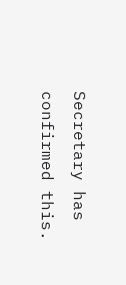Secretary has confirmed this.